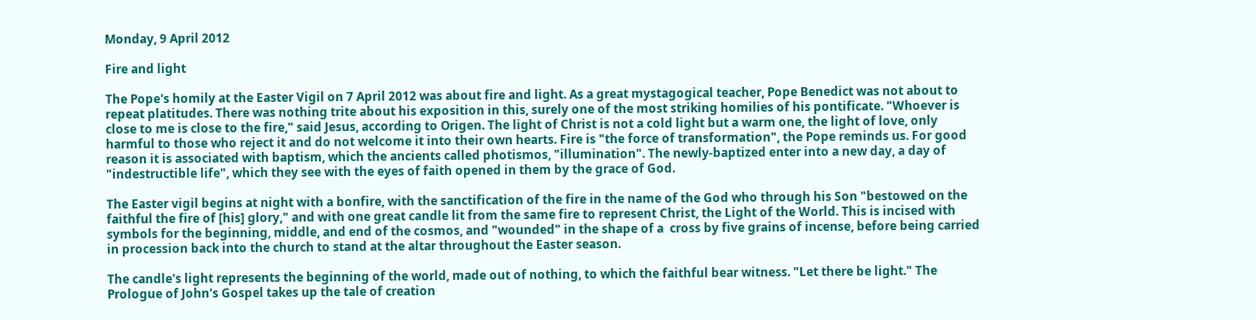Monday, 9 April 2012

Fire and light

The Pope's homily at the Easter Vigil on 7 April 2012 was about fire and light. As a great mystagogical teacher, Pope Benedict was not about to repeat platitudes. There was nothing trite about his exposition in this, surely one of the most striking homilies of his pontificate. "Whoever is close to me is close to the fire," said Jesus, according to Origen. The light of Christ is not a cold light but a warm one, the light of love, only harmful to those who reject it and do not welcome it into their own hearts. Fire is "the force of transformation", the Pope reminds us. For good reason it is associated with baptism, which the ancients called photismos, "illumination". The newly-baptized enter into a new day, a day of "indestructible life", which they see with the eyes of faith opened in them by the grace of God.

The Easter vigil begins at night with a bonfire, with the sanctification of the fire in the name of the God who through his Son "bestowed on the faithful the fire of [his] glory," and with one great candle lit from the same fire to represent Christ, the Light of the World. This is incised with symbols for the beginning, middle, and end of the cosmos, and "wounded" in the shape of a  cross by five grains of incense, before being carried in procession back into the church to stand at the altar throughout the Easter season.

The candle's light represents the beginning of the world, made out of nothing, to which the faithful bear witness. "Let there be light." The Prologue of John's Gospel takes up the tale of creation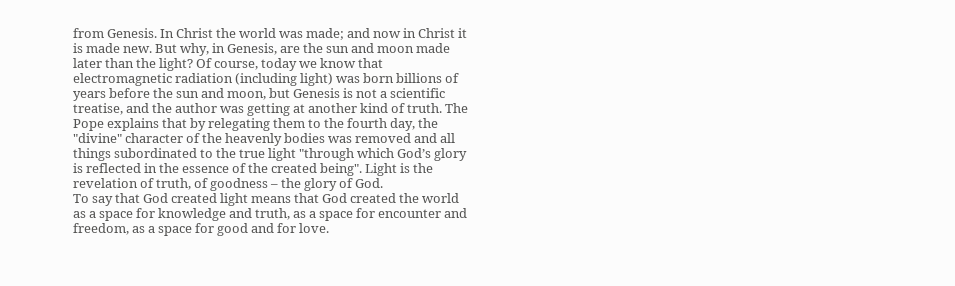from Genesis. In Christ the world was made; and now in Christ it is made new. But why, in Genesis, are the sun and moon made later than the light? Of course, today we know that electromagnetic radiation (including light) was born billions of years before the sun and moon, but Genesis is not a scientific treatise, and the author was getting at another kind of truth. The Pope explains that by relegating them to the fourth day, the "divine" character of the heavenly bodies was removed and all things subordinated to the true light "through which God’s glory is reflected in the essence of the created being". Light is the revelation of truth, of goodness – the glory of God.
To say that God created light means that God created the world as a space for knowledge and truth, as a space for encounter and freedom, as a space for good and for love.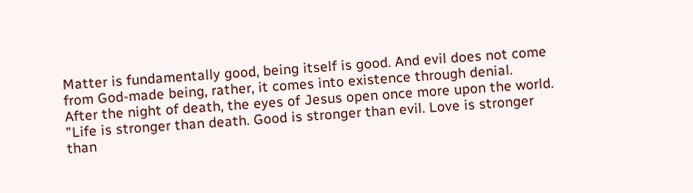Matter is fundamentally good, being itself is good. And evil does not come from God-made being, rather, it comes into existence through denial.
After the night of death, the eyes of Jesus open once more upon the world. "Life is stronger than death. Good is stronger than evil. Love is stronger than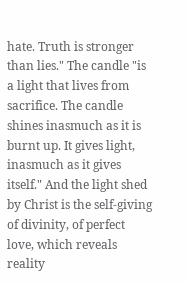hate. Truth is stronger than lies." The candle "is a light that lives from sacrifice. The candle shines inasmuch as it is burnt up. It gives light, inasmuch as it gives itself." And the light shed by Christ is the self-giving of divinity, of perfect love, which reveals reality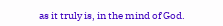as it truly is, in the mind of God.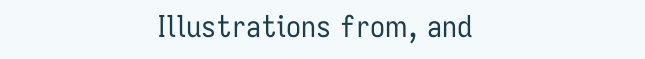Illustrations from, and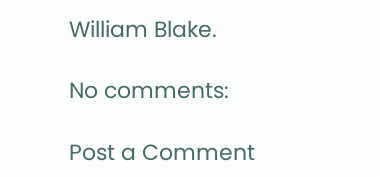William Blake.

No comments:

Post a Comment